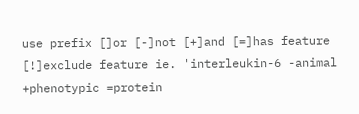use prefix []or [-]not [+]and [=]has feature [!]exclude feature ie. 'interleukin-6 -animal +phenotypic =protein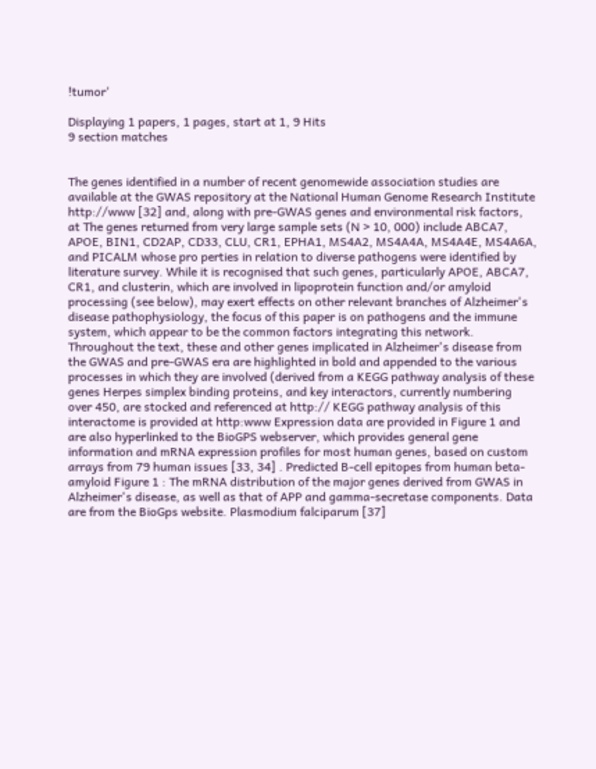!tumor'

Displaying 1 papers, 1 pages, start at 1, 9 Hits
9 section matches


The genes identified in a number of recent genomewide association studies are available at the GWAS repository at the National Human Genome Research Institute http://www [32] and, along with pre-GWAS genes and environmental risk factors, at The genes returned from very large sample sets (N > 10, 000) include ABCA7, APOE, BIN1, CD2AP, CD33, CLU, CR1, EPHA1, MS4A2, MS4A4A, MS4A4E, MS4A6A, and PICALM whose pro perties in relation to diverse pathogens were identified by literature survey. While it is recognised that such genes, particularly APOE, ABCA7, CR1, and clusterin, which are involved in lipoprotein function and/or amyloid processing (see below), may exert effects on other relevant branches of Alzheimer's disease pathophysiology, the focus of this paper is on pathogens and the immune system, which appear to be the common factors integrating this network. Throughout the text, these and other genes implicated in Alzheimer's disease from the GWAS and pre-GWAS era are highlighted in bold and appended to the various processes in which they are involved (derived from a KEGG pathway analysis of these genes Herpes simplex binding proteins, and key interactors, currently numbering over 450, are stocked and referenced at http:// KEGG pathway analysis of this interactome is provided at http:www Expression data are provided in Figure 1 and are also hyperlinked to the BioGPS webserver, which provides general gene information and mRNA expression profiles for most human genes, based on custom arrays from 79 human issues [33, 34] . Predicted B-cell epitopes from human beta-amyloid Figure 1 : The mRNA distribution of the major genes derived from GWAS in Alzheimer's disease, as well as that of APP and gamma-secretase components. Data are from the BioGps website. Plasmodium falciparum [37]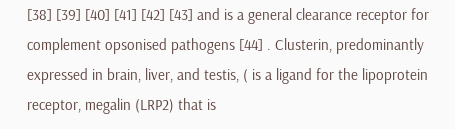[38] [39] [40] [41] [42] [43] and is a general clearance receptor for complement opsonised pathogens [44] . Clusterin, predominantly expressed in brain, liver, and testis, ( is a ligand for the lipoprotein receptor, megalin (LRP2) that is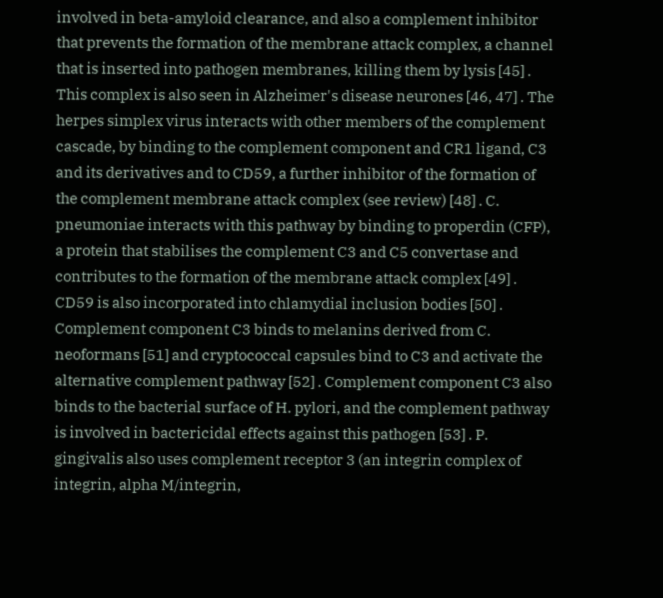involved in beta-amyloid clearance, and also a complement inhibitor that prevents the formation of the membrane attack complex, a channel that is inserted into pathogen membranes, killing them by lysis [45] . This complex is also seen in Alzheimer's disease neurones [46, 47] . The herpes simplex virus interacts with other members of the complement cascade, by binding to the complement component and CR1 ligand, C3 and its derivatives and to CD59, a further inhibitor of the formation of the complement membrane attack complex (see review) [48] . C. pneumoniae interacts with this pathway by binding to properdin (CFP), a protein that stabilises the complement C3 and C5 convertase and contributes to the formation of the membrane attack complex [49] . CD59 is also incorporated into chlamydial inclusion bodies [50] . Complement component C3 binds to melanins derived from C. neoformans [51] and cryptococcal capsules bind to C3 and activate the alternative complement pathway [52] . Complement component C3 also binds to the bacterial surface of H. pylori, and the complement pathway is involved in bactericidal effects against this pathogen [53] . P. gingivalis also uses complement receptor 3 (an integrin complex of integrin, alpha M/integrin,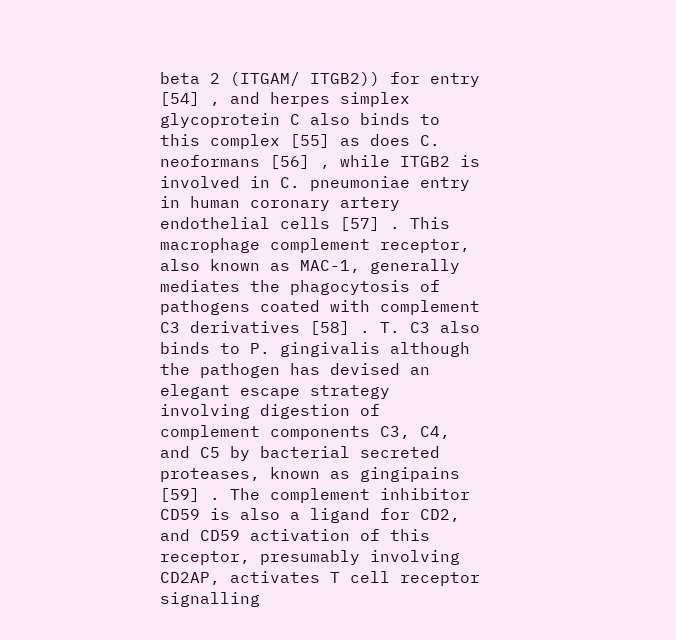beta 2 (ITGAM/ ITGB2)) for entry [54] , and herpes simplex glycoprotein C also binds to this complex [55] as does C. neoformans [56] , while ITGB2 is involved in C. pneumoniae entry in human coronary artery endothelial cells [57] . This macrophage complement receptor, also known as MAC-1, generally mediates the phagocytosis of pathogens coated with complement C3 derivatives [58] . T. C3 also binds to P. gingivalis although the pathogen has devised an elegant escape strategy involving digestion of complement components C3, C4, and C5 by bacterial secreted proteases, known as gingipains [59] . The complement inhibitor CD59 is also a ligand for CD2, and CD59 activation of this receptor, presumably involving CD2AP, activates T cell receptor signalling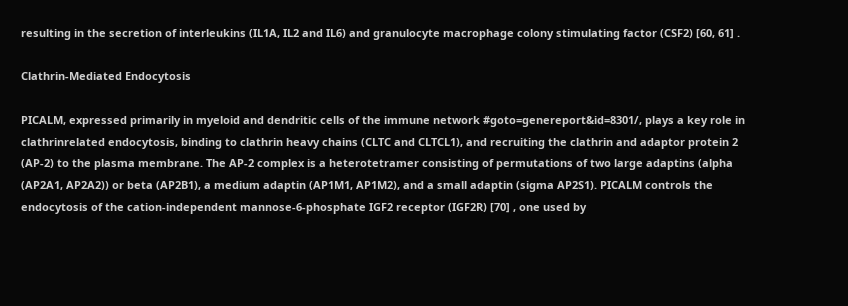resulting in the secretion of interleukins (IL1A, IL2 and IL6) and granulocyte macrophage colony stimulating factor (CSF2) [60, 61] .

Clathrin-Mediated Endocytosis

PICALM, expressed primarily in myeloid and dendritic cells of the immune network #goto=genereport&id=8301/, plays a key role in clathrinrelated endocytosis, binding to clathrin heavy chains (CLTC and CLTCL1), and recruiting the clathrin and adaptor protein 2 (AP-2) to the plasma membrane. The AP-2 complex is a heterotetramer consisting of permutations of two large adaptins (alpha (AP2A1, AP2A2)) or beta (AP2B1), a medium adaptin (AP1M1, AP1M2), and a small adaptin (sigma AP2S1). PICALM controls the endocytosis of the cation-independent mannose-6-phosphate IGF2 receptor (IGF2R) [70] , one used by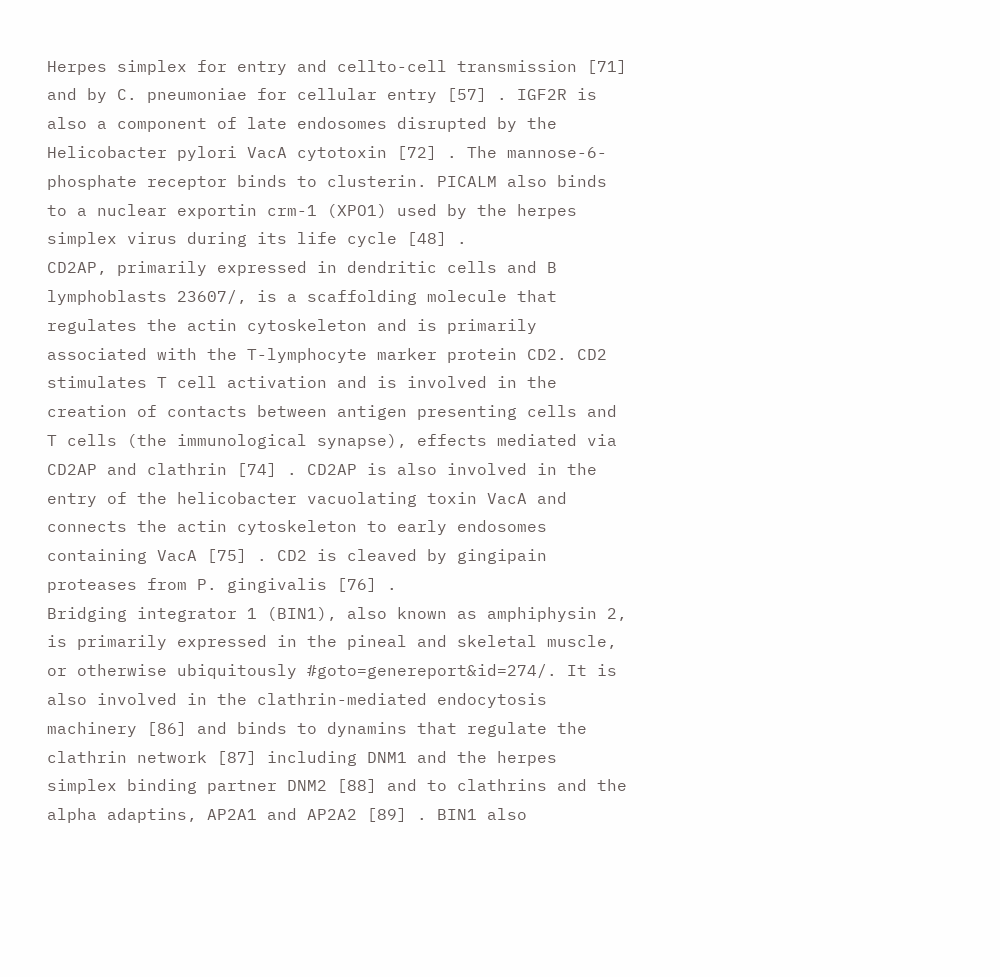Herpes simplex for entry and cellto-cell transmission [71] and by C. pneumoniae for cellular entry [57] . IGF2R is also a component of late endosomes disrupted by the Helicobacter pylori VacA cytotoxin [72] . The mannose-6-phosphate receptor binds to clusterin. PICALM also binds to a nuclear exportin crm-1 (XPO1) used by the herpes simplex virus during its life cycle [48] .
CD2AP, primarily expressed in dendritic cells and B lymphoblasts 23607/, is a scaffolding molecule that regulates the actin cytoskeleton and is primarily associated with the T-lymphocyte marker protein CD2. CD2 stimulates T cell activation and is involved in the creation of contacts between antigen presenting cells and T cells (the immunological synapse), effects mediated via CD2AP and clathrin [74] . CD2AP is also involved in the entry of the helicobacter vacuolating toxin VacA and connects the actin cytoskeleton to early endosomes containing VacA [75] . CD2 is cleaved by gingipain proteases from P. gingivalis [76] .
Bridging integrator 1 (BIN1), also known as amphiphysin 2, is primarily expressed in the pineal and skeletal muscle, or otherwise ubiquitously #goto=genereport&id=274/. It is also involved in the clathrin-mediated endocytosis machinery [86] and binds to dynamins that regulate the clathrin network [87] including DNM1 and the herpes simplex binding partner DNM2 [88] and to clathrins and the alpha adaptins, AP2A1 and AP2A2 [89] . BIN1 also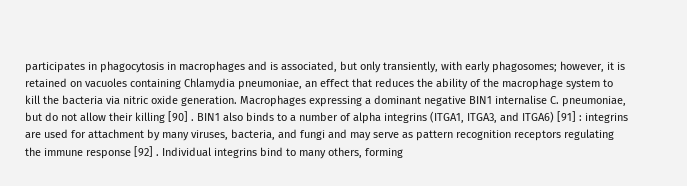participates in phagocytosis in macrophages and is associated, but only transiently, with early phagosomes; however, it is retained on vacuoles containing Chlamydia pneumoniae, an effect that reduces the ability of the macrophage system to kill the bacteria via nitric oxide generation. Macrophages expressing a dominant negative BIN1 internalise C. pneumoniae, but do not allow their killing [90] . BIN1 also binds to a number of alpha integrins (ITGA1, ITGA3, and ITGA6) [91] : integrins are used for attachment by many viruses, bacteria, and fungi and may serve as pattern recognition receptors regulating the immune response [92] . Individual integrins bind to many others, forming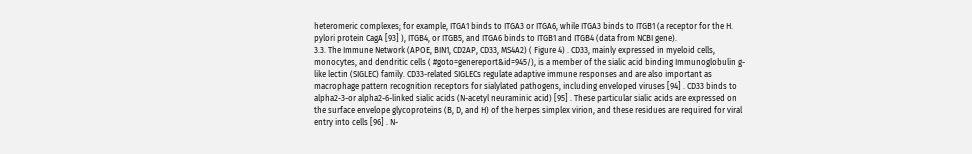heteromeric complexes; for example, ITGA1 binds to ITGA3 or ITGA6, while ITGA3 binds to ITGB1 (a receptor for the H. pylori protein CagA [93] ), ITGB4, or ITGB5, and ITGA6 binds to ITGB1 and ITGB4 (data from NCBI gene).
3.3. The Immune Network (APOE, BIN1, CD2AP, CD33, MS4A2) ( Figure 4) . CD33, mainly expressed in myeloid cells, monocytes, and dendritic cells ( #goto=genereport&id=945/), is a member of the sialic acid binding Immunoglobulin g-like lectin (SIGLEC) family. CD33-related SIGLECs regulate adaptive immune responses and are also important as macrophage pattern recognition receptors for sialylated pathogens, including enveloped viruses [94] . CD33 binds to alpha2-3-or alpha2-6-linked sialic acids (N-acetyl neuraminic acid) [95] . These particular sialic acids are expressed on the surface envelope glycoproteins (B, D, and H) of the herpes simplex virion, and these residues are required for viral entry into cells [96] . N-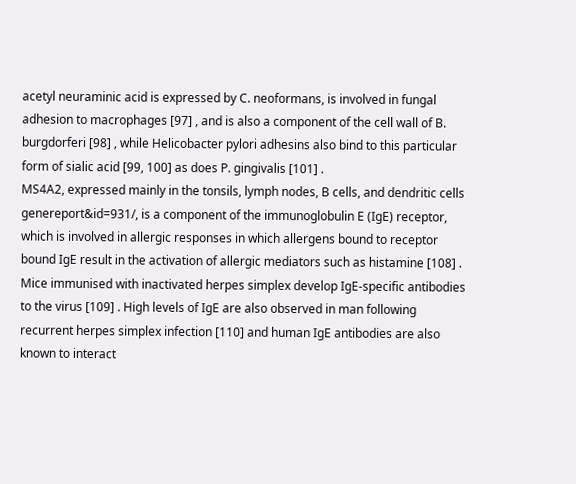acetyl neuraminic acid is expressed by C. neoformans, is involved in fungal adhesion to macrophages [97] , and is also a component of the cell wall of B. burgdorferi [98] , while Helicobacter pylori adhesins also bind to this particular form of sialic acid [99, 100] as does P. gingivalis [101] .
MS4A2, expressed mainly in the tonsils, lymph nodes, B cells, and dendritic cells genereport&id=931/, is a component of the immunoglobulin E (IgE) receptor, which is involved in allergic responses in which allergens bound to receptor bound IgE result in the activation of allergic mediators such as histamine [108] . Mice immunised with inactivated herpes simplex develop IgE-specific antibodies to the virus [109] . High levels of IgE are also observed in man following recurrent herpes simplex infection [110] and human IgE antibodies are also known to interact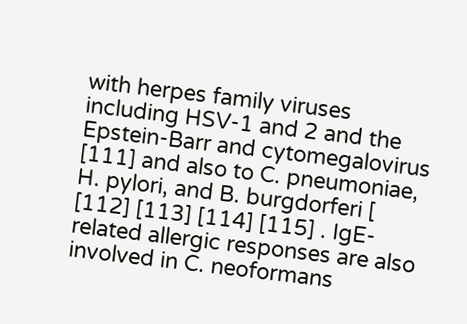with herpes family viruses including HSV-1 and 2 and the Epstein-Barr and cytomegalovirus [111] and also to C. pneumoniae, H. pylori, and B. burgdorferi [ [112] [113] [114] [115] . IgE-related allergic responses are also involved in C. neoformans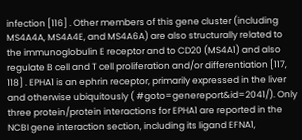infection [116] . Other members of this gene cluster (including MS4A4A, MS4A4E, and MS4A6A) are also structurally related to the immunoglobulin E receptor and to CD20 (MS4A1) and also regulate B cell and T cell proliferation and/or differentiation [117, 118] . EPHA1 is an ephrin receptor, primarily expressed in the liver and otherwise ubiquitously ( #goto=genereport&id=2041/). Only three protein/protein interactions for EPHA1 are reported in the NCBI gene interaction section, including its ligand EFNA1,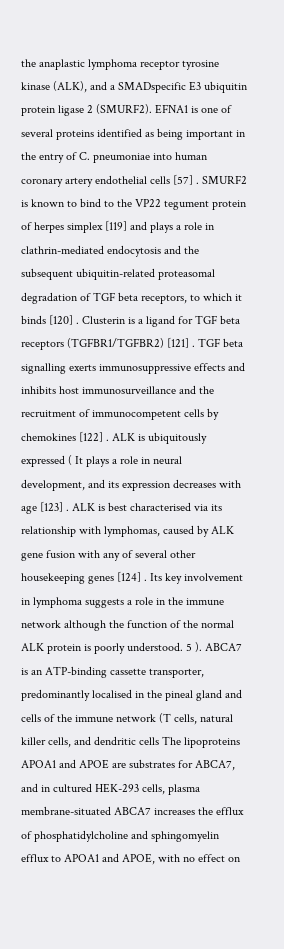the anaplastic lymphoma receptor tyrosine kinase (ALK), and a SMADspecific E3 ubiquitin protein ligase 2 (SMURF2). EFNA1 is one of several proteins identified as being important in the entry of C. pneumoniae into human coronary artery endothelial cells [57] . SMURF2 is known to bind to the VP22 tegument protein of herpes simplex [119] and plays a role in clathrin-mediated endocytosis and the subsequent ubiquitin-related proteasomal degradation of TGF beta receptors, to which it binds [120] . Clusterin is a ligand for TGF beta receptors (TGFBR1/TGFBR2) [121] . TGF beta signalling exerts immunosuppressive effects and inhibits host immunosurveillance and the recruitment of immunocompetent cells by chemokines [122] . ALK is ubiquitously expressed ( It plays a role in neural development, and its expression decreases with age [123] . ALK is best characterised via its relationship with lymphomas, caused by ALK gene fusion with any of several other housekeeping genes [124] . Its key involvement in lymphoma suggests a role in the immune network although the function of the normal ALK protein is poorly understood. 5 ). ABCA7 is an ATP-binding cassette transporter, predominantly localised in the pineal gland and cells of the immune network (T cells, natural killer cells, and dendritic cells The lipoproteins APOA1 and APOE are substrates for ABCA7, and in cultured HEK-293 cells, plasma membrane-situated ABCA7 increases the efflux of phosphatidylcholine and sphingomyelin efflux to APOA1 and APOE, with no effect on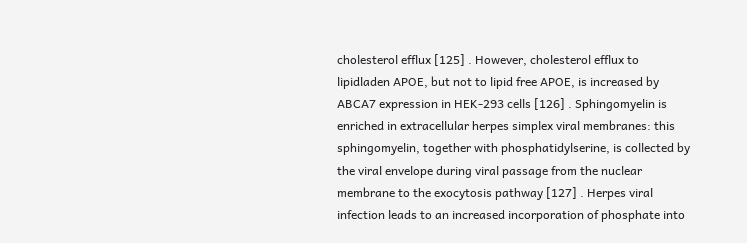cholesterol efflux [125] . However, cholesterol efflux to lipidladen APOE, but not to lipid free APOE, is increased by ABCA7 expression in HEK-293 cells [126] . Sphingomyelin is enriched in extracellular herpes simplex viral membranes: this sphingomyelin, together with phosphatidylserine, is collected by the viral envelope during viral passage from the nuclear membrane to the exocytosis pathway [127] . Herpes viral infection leads to an increased incorporation of phosphate into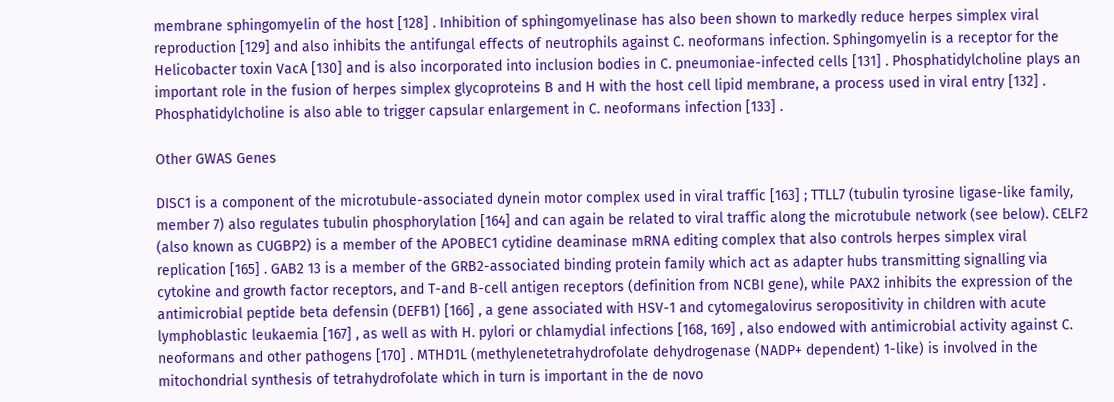membrane sphingomyelin of the host [128] . Inhibition of sphingomyelinase has also been shown to markedly reduce herpes simplex viral reproduction [129] and also inhibits the antifungal effects of neutrophils against C. neoformans infection. Sphingomyelin is a receptor for the Helicobacter toxin VacA [130] and is also incorporated into inclusion bodies in C. pneumoniae-infected cells [131] . Phosphatidylcholine plays an important role in the fusion of herpes simplex glycoproteins B and H with the host cell lipid membrane, a process used in viral entry [132] . Phosphatidylcholine is also able to trigger capsular enlargement in C. neoformans infection [133] .

Other GWAS Genes

DISC1 is a component of the microtubule-associated dynein motor complex used in viral traffic [163] ; TTLL7 (tubulin tyrosine ligase-like family, member 7) also regulates tubulin phosphorylation [164] and can again be related to viral traffic along the microtubule network (see below). CELF2 (also known as CUGBP2) is a member of the APOBEC1 cytidine deaminase mRNA editing complex that also controls herpes simplex viral replication [165] . GAB2 13 is a member of the GRB2-associated binding protein family which act as adapter hubs transmitting signalling via cytokine and growth factor receptors, and T-and B-cell antigen receptors (definition from NCBI gene), while PAX2 inhibits the expression of the antimicrobial peptide beta defensin (DEFB1) [166] , a gene associated with HSV-1 and cytomegalovirus seropositivity in children with acute lymphoblastic leukaemia [167] , as well as with H. pylori or chlamydial infections [168, 169] , also endowed with antimicrobial activity against C. neoformans and other pathogens [170] . MTHD1L (methylenetetrahydrofolate dehydrogenase (NADP+ dependent) 1-like) is involved in the mitochondrial synthesis of tetrahydrofolate which in turn is important in the de novo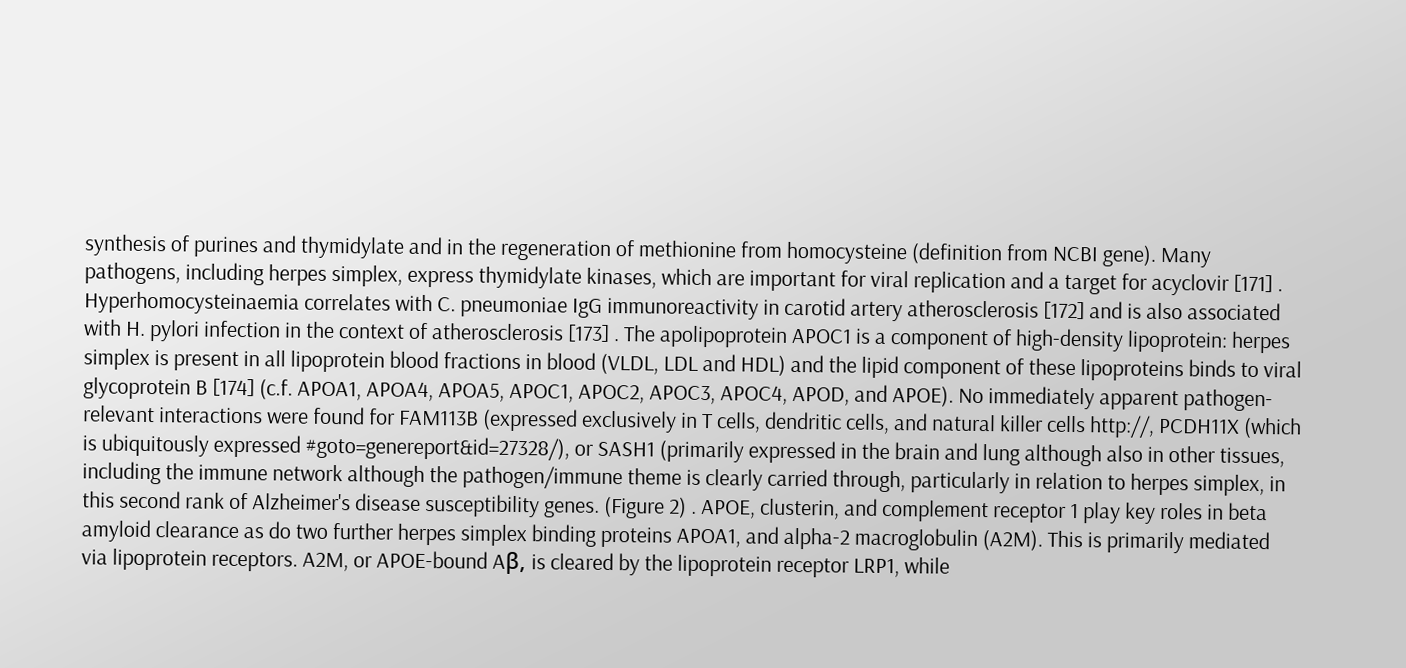synthesis of purines and thymidylate and in the regeneration of methionine from homocysteine (definition from NCBI gene). Many pathogens, including herpes simplex, express thymidylate kinases, which are important for viral replication and a target for acyclovir [171] . Hyperhomocysteinaemia correlates with C. pneumoniae IgG immunoreactivity in carotid artery atherosclerosis [172] and is also associated with H. pylori infection in the context of atherosclerosis [173] . The apolipoprotein APOC1 is a component of high-density lipoprotein: herpes simplex is present in all lipoprotein blood fractions in blood (VLDL, LDL and HDL) and the lipid component of these lipoproteins binds to viral glycoprotein B [174] (c.f. APOA1, APOA4, APOA5, APOC1, APOC2, APOC3, APOC4, APOD, and APOE). No immediately apparent pathogen-relevant interactions were found for FAM113B (expressed exclusively in T cells, dendritic cells, and natural killer cells http://, PCDH11X (which is ubiquitously expressed #goto=genereport&id=27328/), or SASH1 (primarily expressed in the brain and lung although also in other tissues, including the immune network although the pathogen/immune theme is clearly carried through, particularly in relation to herpes simplex, in this second rank of Alzheimer's disease susceptibility genes. (Figure 2) . APOE, clusterin, and complement receptor 1 play key roles in beta amyloid clearance as do two further herpes simplex binding proteins APOA1, and alpha-2 macroglobulin (A2M). This is primarily mediated via lipoprotein receptors. A2M, or APOE-bound Aβ, is cleared by the lipoprotein receptor LRP1, while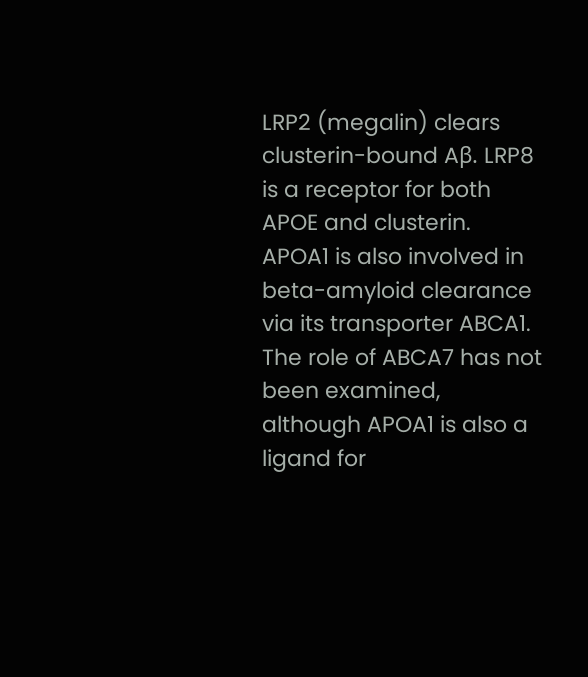LRP2 (megalin) clears clusterin-bound Aβ. LRP8 is a receptor for both APOE and clusterin. APOA1 is also involved in beta-amyloid clearance via its transporter ABCA1. The role of ABCA7 has not been examined, although APOA1 is also a ligand for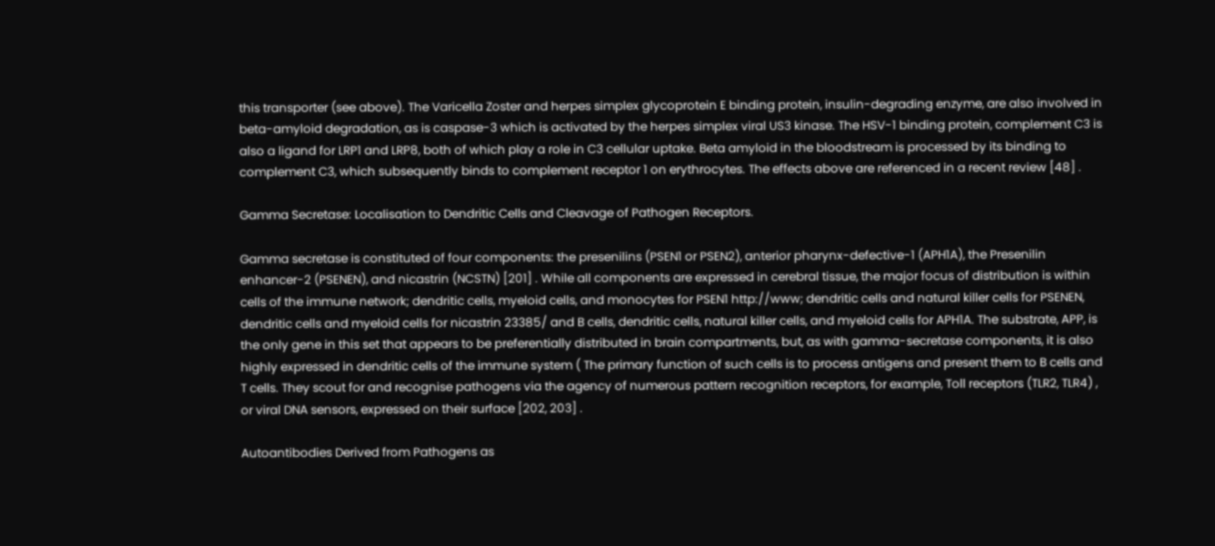this transporter (see above). The Varicella Zoster and herpes simplex glycoprotein E binding protein, insulin-degrading enzyme, are also involved in beta-amyloid degradation, as is caspase-3 which is activated by the herpes simplex viral US3 kinase. The HSV-1 binding protein, complement C3 is also a ligand for LRP1 and LRP8, both of which play a role in C3 cellular uptake. Beta amyloid in the bloodstream is processed by its binding to complement C3, which subsequently binds to complement receptor 1 on erythrocytes. The effects above are referenced in a recent review [48] .

Gamma Secretase: Localisation to Dendritic Cells and Cleavage of Pathogen Receptors.

Gamma secretase is constituted of four components: the presenilins (PSEN1 or PSEN2), anterior pharynx-defective-1 (APH1A), the Presenilin enhancer-2 (PSENEN), and nicastrin (NCSTN) [201] . While all components are expressed in cerebral tissue, the major focus of distribution is within cells of the immune network; dendritic cells, myeloid cells, and monocytes for PSEN1 http://www; dendritic cells and natural killer cells for PSENEN, dendritic cells and myeloid cells for nicastrin 23385/ and B cells, dendritic cells, natural killer cells, and myeloid cells for APH1A. The substrate, APP, is the only gene in this set that appears to be preferentially distributed in brain compartments, but, as with gamma-secretase components, it is also highly expressed in dendritic cells of the immune system ( The primary function of such cells is to process antigens and present them to B cells and T cells. They scout for and recognise pathogens via the agency of numerous pattern recognition receptors, for example, Toll receptors (TLR2, TLR4) , or viral DNA sensors, expressed on their surface [202, 203] .

Autoantibodies Derived from Pathogens as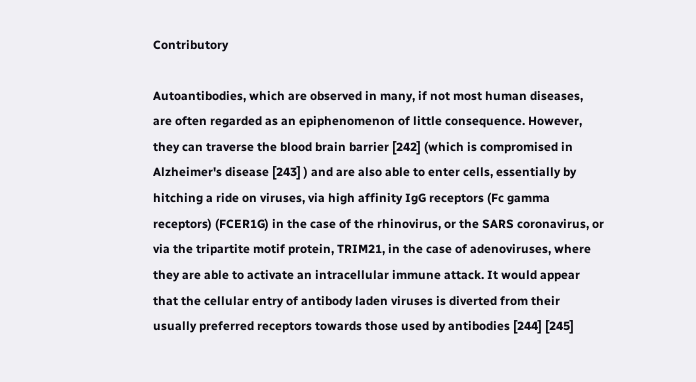Contributory

Autoantibodies, which are observed in many, if not most human diseases, are often regarded as an epiphenomenon of little consequence. However, they can traverse the blood brain barrier [242] (which is compromised in Alzheimer's disease [243] ) and are also able to enter cells, essentially by hitching a ride on viruses, via high affinity IgG receptors (Fc gamma receptors) (FCER1G) in the case of the rhinovirus, or the SARS coronavirus, or via the tripartite motif protein, TRIM21, in the case of adenoviruses, where they are able to activate an intracellular immune attack. It would appear that the cellular entry of antibody laden viruses is diverted from their usually preferred receptors towards those used by antibodies [244] [245]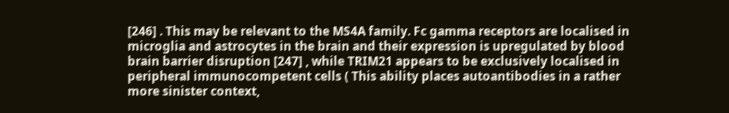[246] . This may be relevant to the MS4A family. Fc gamma receptors are localised in microglia and astrocytes in the brain and their expression is upregulated by blood brain barrier disruption [247] , while TRIM21 appears to be exclusively localised in peripheral immunocompetent cells ( This ability places autoantibodies in a rather more sinister context,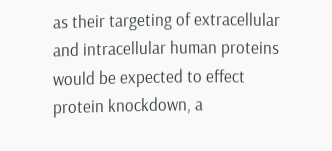as their targeting of extracellular and intracellular human proteins would be expected to effect protein knockdown, a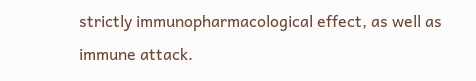strictly immunopharmacological effect, as well as immune attack.